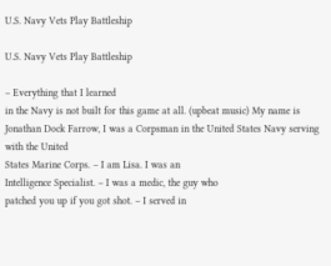U.S. Navy Vets Play Battleship

U.S. Navy Vets Play Battleship

– Everything that I learned
in the Navy is not built for this game at all. (upbeat music) My name is Jonathan Dock Farrow, I was a Corpsman in the United States Navy serving with the United
States Marine Corps. – I am Lisa. I was an
Intelligence Specialist. – I was a medic, the guy who
patched you up if you got shot. – I served in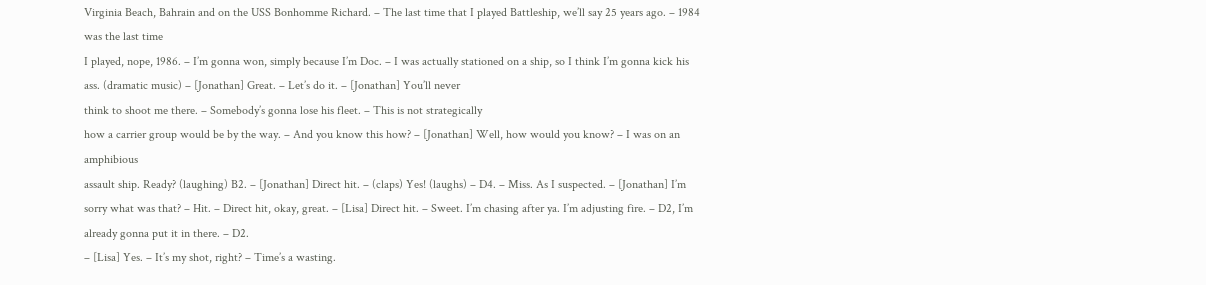Virginia Beach, Bahrain and on the USS Bonhomme Richard. – The last time that I played Battleship, we’ll say 25 years ago. – 1984 was the last time
I played, nope, 1986. – I’m gonna won, simply because I’m Doc. – I was actually stationed on a ship, so I think I’m gonna kick his ass. (dramatic music) – [Jonathan] Great. – Let’s do it. – [Jonathan] You’ll never
think to shoot me there. – Somebody’s gonna lose his fleet. – This is not strategically
how a carrier group would be by the way. – And you know this how? – [Jonathan] Well, how would you know? – I was on an amphibious
assault ship. Ready? (laughing) B2. – [Jonathan] Direct hit. – (claps) Yes! (laughs) – D4. – Miss. As I suspected. – [Jonathan] I’m sorry what was that? – Hit. – Direct hit, okay, great. – [Lisa] Direct hit. – Sweet. I’m chasing after ya. I’m adjusting fire. – D2, I’m already gonna put it in there. – D2.
– [Lisa] Yes. – It’s my shot, right? – Time’s a wasting.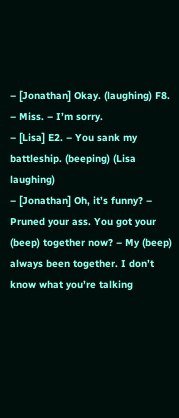– [Jonathan] Okay. (laughing) F8. – Miss. – I’m sorry.
– [Lisa] E2. – You sank my battleship. (beeping) (Lisa laughing)
– [Jonathan] Oh, it’s funny? – Pruned your ass. You got your (beep) together now? – My (beep) always been together. I don’t know what you’re talking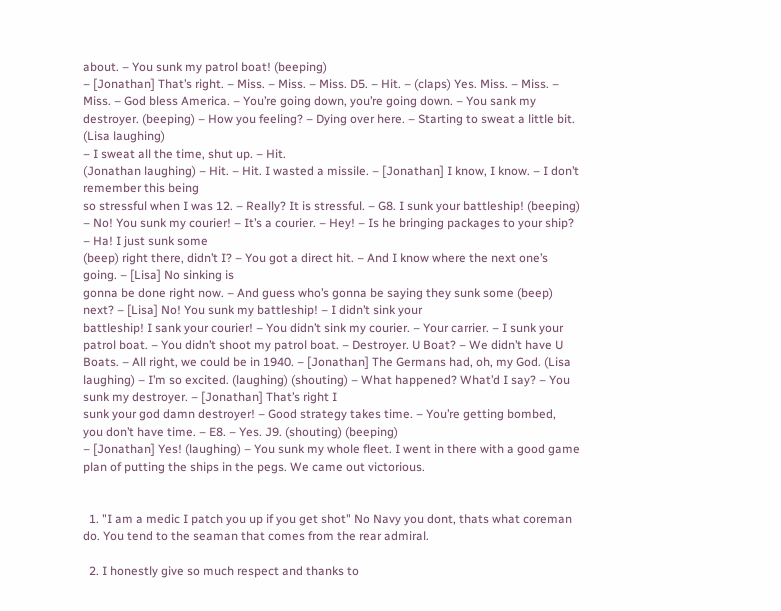about. – You sunk my patrol boat! (beeping)
– [Jonathan] That’s right. – Miss. – Miss. – Miss. D5. – Hit. – (claps) Yes. Miss. – Miss. – Miss. – God bless America. – You’re going down, you’re going down. – You sank my destroyer. (beeping) – How you feeling? – Dying over here. – Starting to sweat a little bit. (Lisa laughing)
– I sweat all the time, shut up. – Hit.
(Jonathan laughing) – Hit. – Hit. I wasted a missile. – [Jonathan] I know, I know. – I don’t remember this being
so stressful when I was 12. – Really? It is stressful. – G8. I sunk your battleship! (beeping) – No! You sunk my courier! – It’s a courier. – Hey! – Is he bringing packages to your ship? – Ha! I just sunk some
(beep) right there, didn’t I? – You got a direct hit. – And I know where the next one’s going. – [Lisa] No sinking is
gonna be done right now. – And guess who’s gonna be saying they sunk some (beep) next? – [Lisa] No! You sunk my battleship! – I didn’t sink your
battleship! I sank your courier! – You didn’t sink my courier. – Your carrier. – I sunk your patrol boat. – You didn’t shoot my patrol boat. – Destroyer. U Boat? – We didn’t have U Boats. – All right, we could be in 1940. – [Jonathan] The Germans had, oh, my God. (Lisa laughing) – I’m so excited. (laughing) (shouting) – What happened? What’d I say? – You sunk my destroyer. – [Jonathan] That’s right I
sunk your god damn destroyer! – Good strategy takes time. – You’re getting bombed,
you don’t have time. – E8. – Yes. J9. (shouting) (beeping)
– [Jonathan] Yes! (laughing) – You sunk my whole fleet. I went in there with a good game plan of putting the ships in the pegs. We came out victorious.


  1. "I am a medic I patch you up if you get shot" No Navy you dont, thats what coreman do. You tend to the seaman that comes from the rear admiral.

  2. I honestly give so much respect and thanks to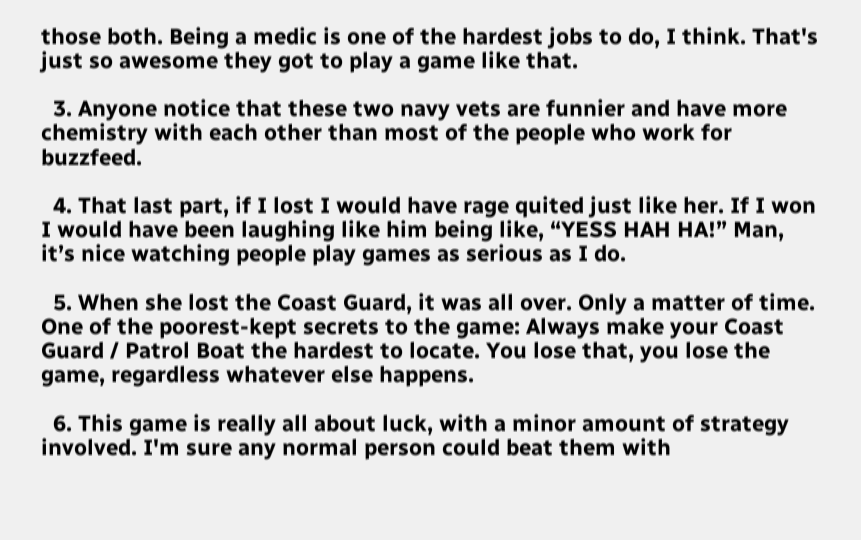those both. Being a medic is one of the hardest jobs to do, I think. That's just so awesome they got to play a game like that.

  3. Anyone notice that these two navy vets are funnier and have more chemistry with each other than most of the people who work for buzzfeed.

  4. That last part, if I lost I would have rage quited just like her. If I won I would have been laughing like him being like, “YESS HAH HA!” Man, it’s nice watching people play games as serious as I do.

  5. When she lost the Coast Guard, it was all over. Only a matter of time. One of the poorest-kept secrets to the game: Always make your Coast Guard / Patrol Boat the hardest to locate. You lose that, you lose the game, regardless whatever else happens.

  6. This game is really all about luck, with a minor amount of strategy involved. I'm sure any normal person could beat them with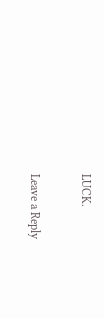LUCK.

Leave a Reply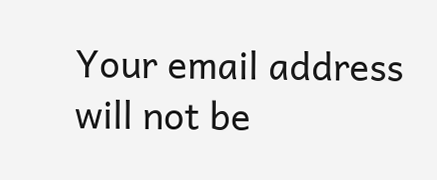Your email address will not be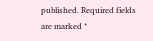published. Required fields are marked *